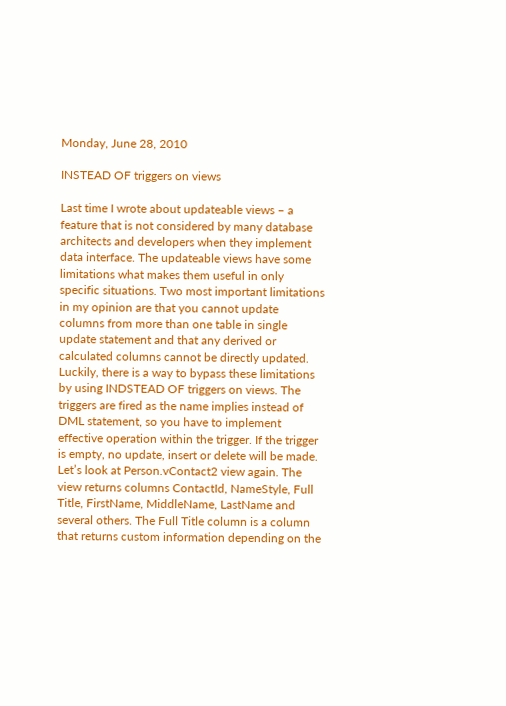Monday, June 28, 2010

INSTEAD OF triggers on views

Last time I wrote about updateable views – a feature that is not considered by many database architects and developers when they implement data interface. The updateable views have some limitations what makes them useful in only specific situations. Two most important limitations in my opinion are that you cannot update columns from more than one table in single update statement and that any derived or calculated columns cannot be directly updated.
Luckily, there is a way to bypass these limitations by using INDSTEAD OF triggers on views. The triggers are fired as the name implies instead of DML statement, so you have to implement effective operation within the trigger. If the trigger is empty, no update, insert or delete will be made.
Let’s look at Person.vContact2 view again. The view returns columns ContactId, NameStyle, Full Title, FirstName, MiddleName, LastName and several others. The Full Title column is a column that returns custom information depending on the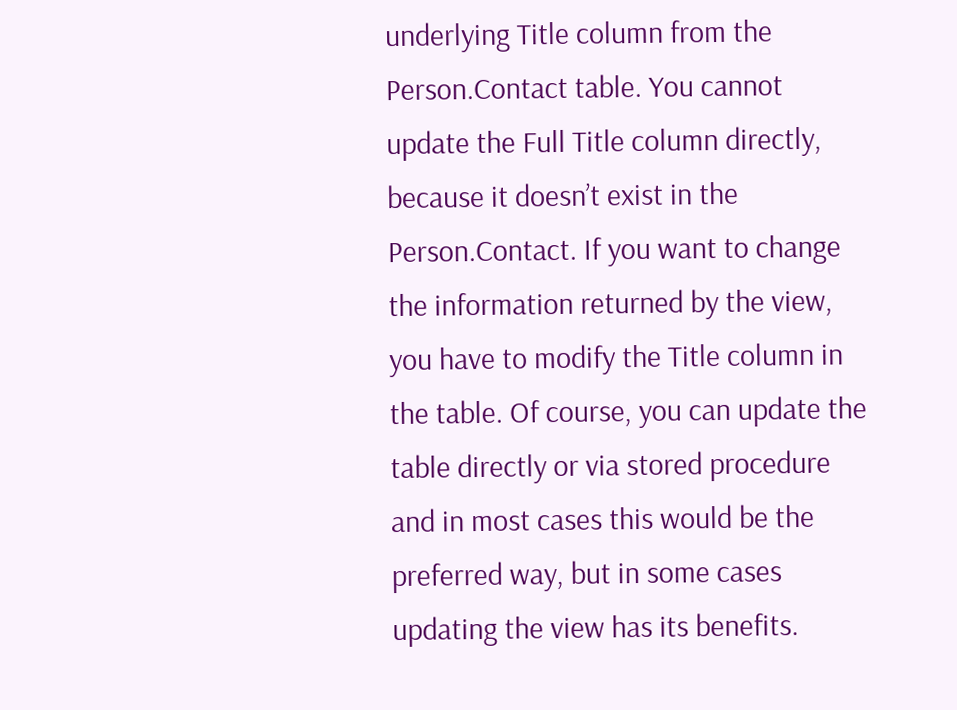underlying Title column from the Person.Contact table. You cannot update the Full Title column directly, because it doesn’t exist in the Person.Contact. If you want to change the information returned by the view, you have to modify the Title column in the table. Of course, you can update the table directly or via stored procedure and in most cases this would be the preferred way, but in some cases updating the view has its benefits.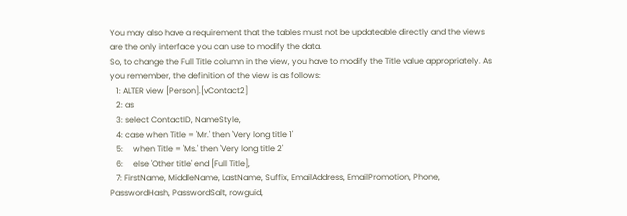You may also have a requirement that the tables must not be updateable directly and the views are the only interface you can use to modify the data.
So, to change the Full Title column in the view, you have to modify the Title value appropriately. As you remember, the definition of the view is as follows:
   1: ALTER view [Person].[vContact2]
   2: as
   3: select ContactID, NameStyle,
   4: case when Title = 'Mr.' then 'Very long title 1'
   5:     when Title = 'Ms.' then 'Very long title 2'
   6:     else 'Other title' end [Full Title],
   7: FirstName, MiddleName, LastName, Suffix, EmailAddress, EmailPromotion, Phone, PasswordHash, PasswordSalt, rowguid,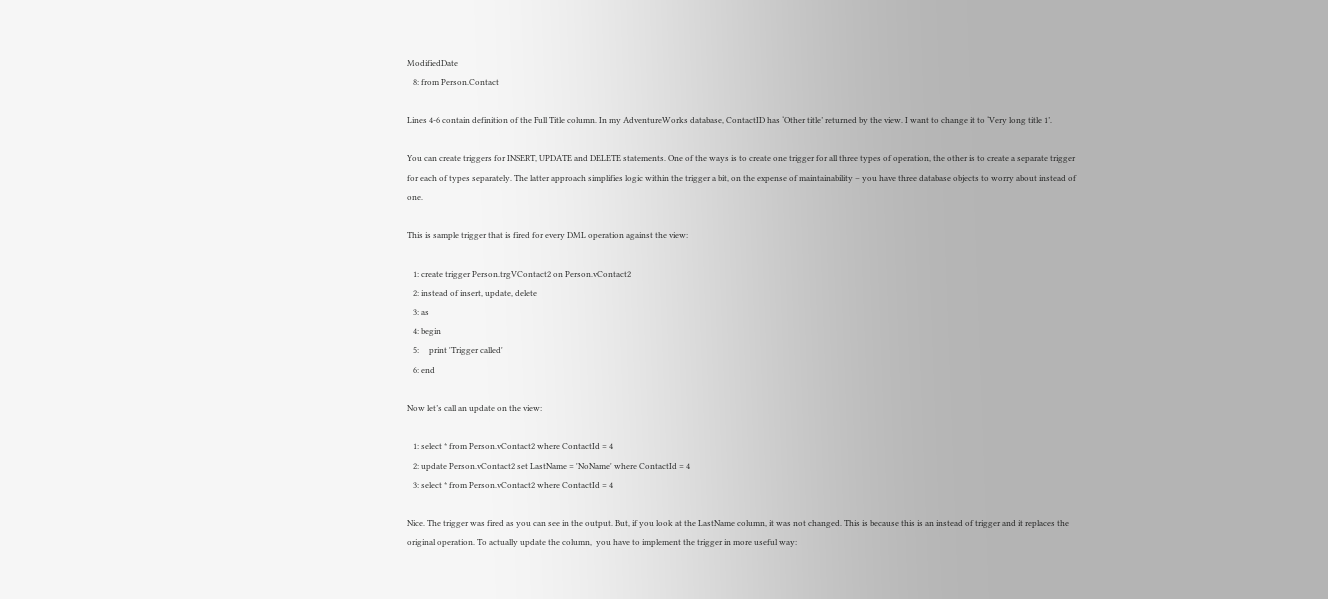ModifiedDate
   8: from Person.Contact

Lines 4-6 contain definition of the Full Title column. In my AdventureWorks database, ContactID has ‘Other title’ returned by the view. I want to change it to ‘Very long title 1’.

You can create triggers for INSERT, UPDATE and DELETE statements. One of the ways is to create one trigger for all three types of operation, the other is to create a separate trigger for each of types separately. The latter approach simplifies logic within the trigger a bit, on the expense of maintainability – you have three database objects to worry about instead of one.

This is sample trigger that is fired for every DML operation against the view:

   1: create trigger Person.trgVContact2 on Person.vContact2
   2: instead of insert, update, delete
   3: as
   4: begin
   5:     print 'Trigger called'
   6: end

Now let’s call an update on the view:

   1: select * from Person.vContact2 where ContactId = 4
   2: update Person.vContact2 set LastName = 'NoName' where ContactId = 4
   3: select * from Person.vContact2 where ContactId = 4

Nice. The trigger was fired as you can see in the output. But, if you look at the LastName column, it was not changed. This is because this is an instead of trigger and it replaces the original operation. To actually update the column,  you have to implement the trigger in more useful way: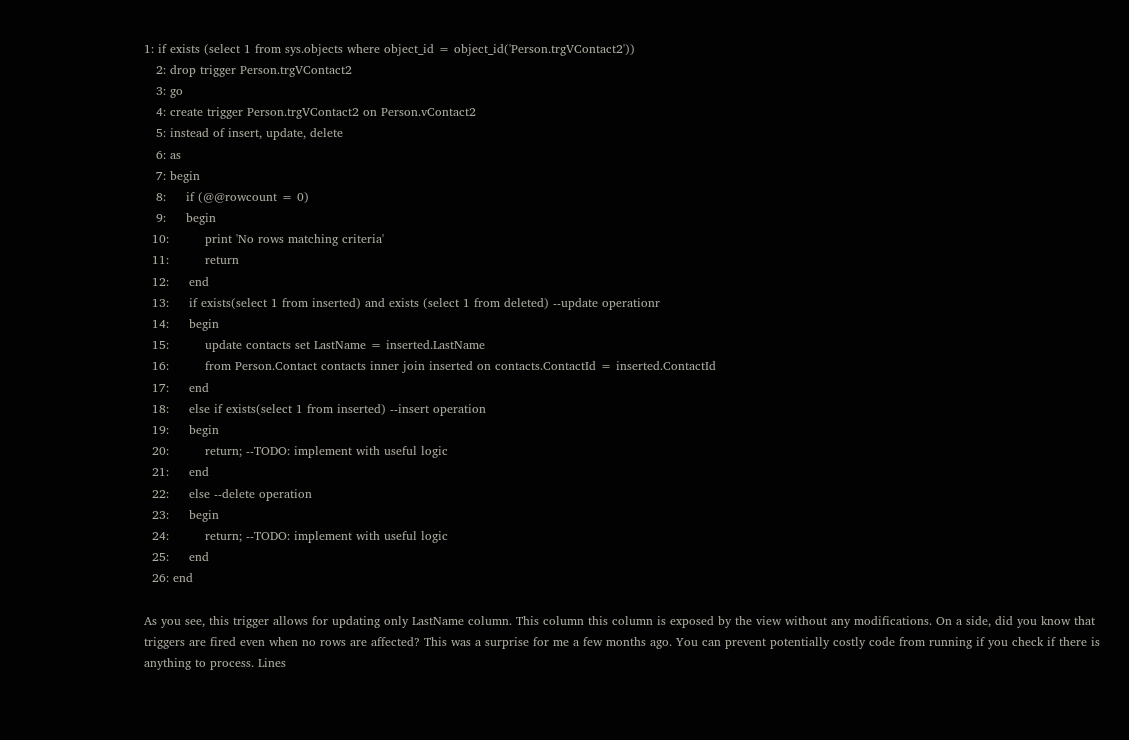1: if exists (select 1 from sys.objects where object_id = object_id('Person.trgVContact2'))
   2: drop trigger Person.trgVContact2
   3: go
   4: create trigger Person.trgVContact2 on Person.vContact2
   5: instead of insert, update, delete
   6: as
   7: begin
   8:     if (@@rowcount = 0)
   9:     begin
  10:         print 'No rows matching criteria'
  11:         return
  12:     end
  13:     if exists(select 1 from inserted) and exists (select 1 from deleted) --update operationr
  14:     begin
  15:         update contacts set LastName = inserted.LastName
  16:         from Person.Contact contacts inner join inserted on contacts.ContactId = inserted.ContactId
  17:     end
  18:     else if exists(select 1 from inserted) --insert operation
  19:     begin
  20:         return; --TODO: implement with useful logic
  21:     end
  22:     else --delete operation
  23:     begin
  24:         return; --TODO: implement with useful logic
  25:     end
  26: end

As you see, this trigger allows for updating only LastName column. This column this column is exposed by the view without any modifications. On a side, did you know that triggers are fired even when no rows are affected? This was a surprise for me a few months ago. You can prevent potentially costly code from running if you check if there is anything to process. Lines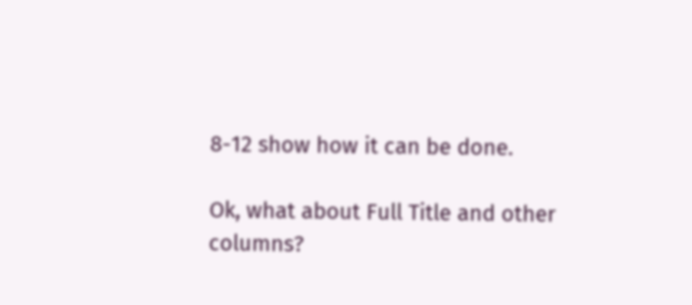8-12 show how it can be done.

Ok, what about Full Title and other columns?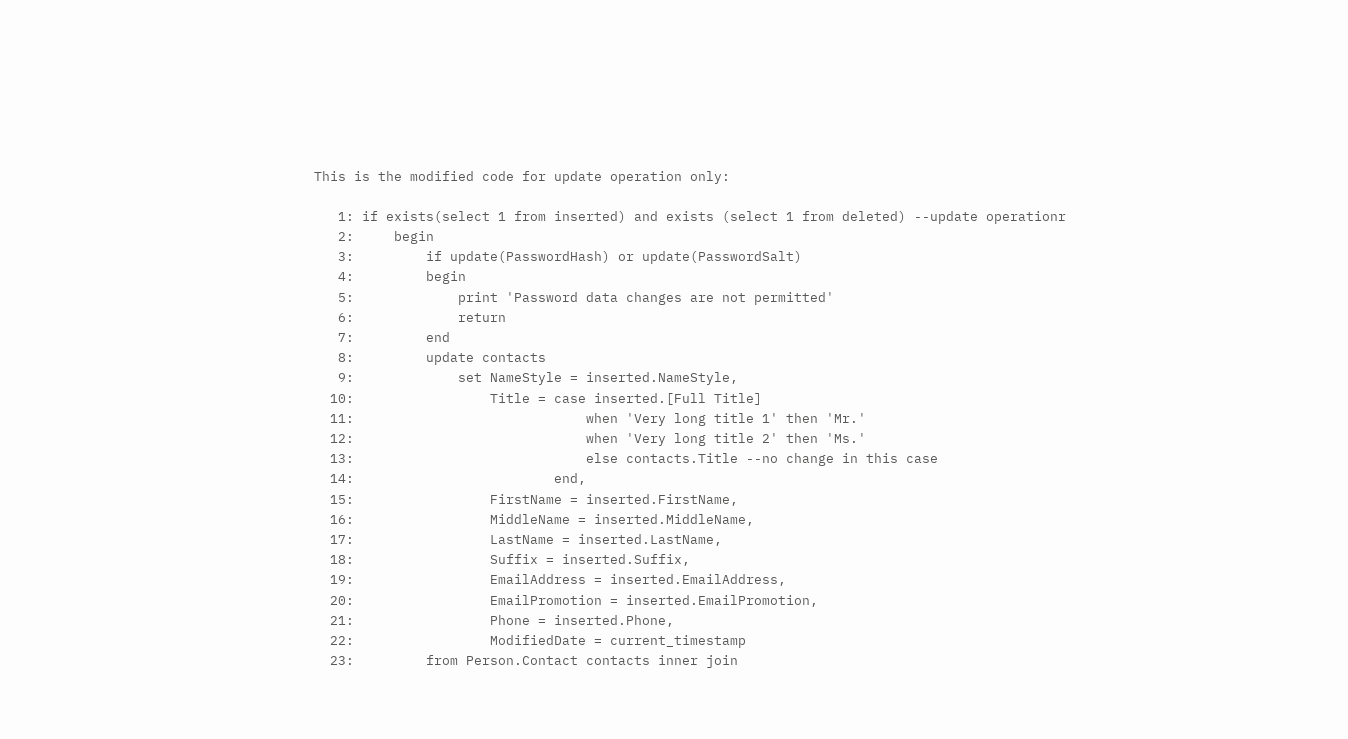This is the modified code for update operation only:

   1: if exists(select 1 from inserted) and exists (select 1 from deleted) --update operationr
   2:     begin
   3:         if update(PasswordHash) or update(PasswordSalt)
   4:         begin
   5:             print 'Password data changes are not permitted'
   6:             return
   7:         end
   8:         update contacts
   9:             set NameStyle = inserted.NameStyle,
  10:                 Title = case inserted.[Full Title]
  11:                             when 'Very long title 1' then 'Mr.'
  12:                             when 'Very long title 2' then 'Ms.'
  13:                             else contacts.Title --no change in this case
  14:                         end,
  15:                 FirstName = inserted.FirstName,
  16:                 MiddleName = inserted.MiddleName,
  17:                 LastName = inserted.LastName,
  18:                 Suffix = inserted.Suffix,
  19:                 EmailAddress = inserted.EmailAddress,
  20:                 EmailPromotion = inserted.EmailPromotion,
  21:                 Phone = inserted.Phone,
  22:                 ModifiedDate = current_timestamp
  23:         from Person.Contact contacts inner join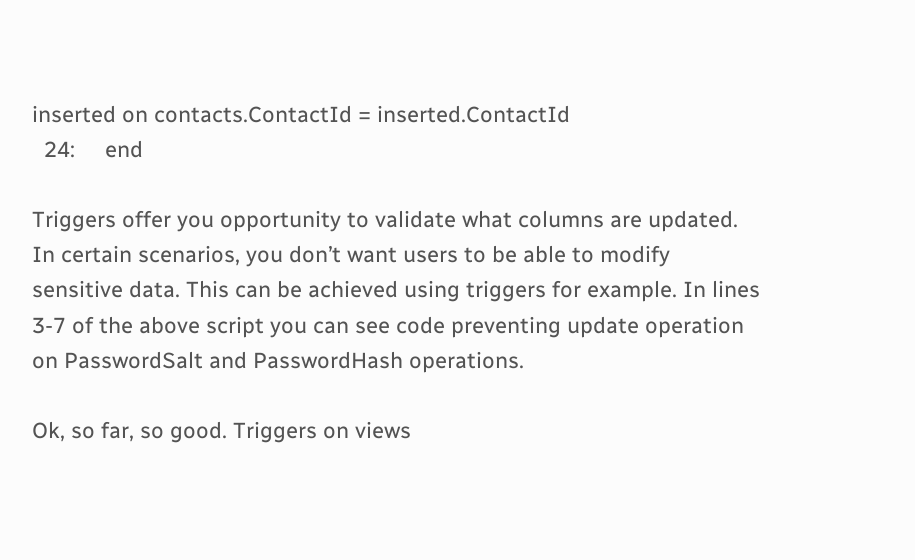inserted on contacts.ContactId = inserted.ContactId
  24:     end

Triggers offer you opportunity to validate what columns are updated. In certain scenarios, you don’t want users to be able to modify sensitive data. This can be achieved using triggers for example. In lines 3-7 of the above script you can see code preventing update operation on PasswordSalt and PasswordHash operations.

Ok, so far, so good. Triggers on views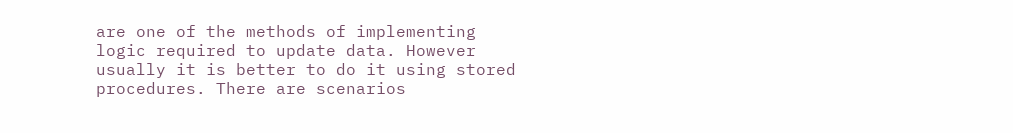are one of the methods of implementing logic required to update data. However usually it is better to do it using stored procedures. There are scenarios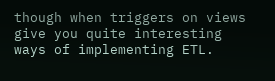though when triggers on views give you quite interesting ways of implementing ETL.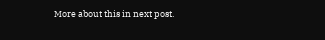More about this in next post.